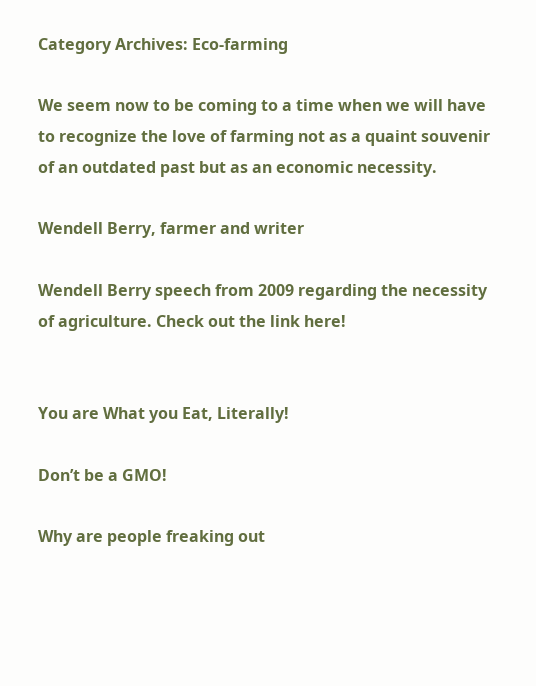Category Archives: Eco-farming

We seem now to be coming to a time when we will have to recognize the love of farming not as a quaint souvenir of an outdated past but as an economic necessity.

Wendell Berry, farmer and writer

Wendell Berry speech from 2009 regarding the necessity of agriculture. Check out the link here!


You are What you Eat, Literally!

Don’t be a GMO!

Why are people freaking out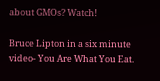about GMOs? Watch!

Bruce Lipton in a six minute video- You Are What You Eat.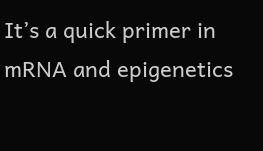It’s a quick primer in mRNA and epigenetics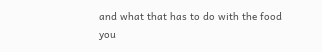and what that has to do with the food you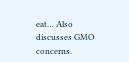eat… Also discusses GMO concerns.